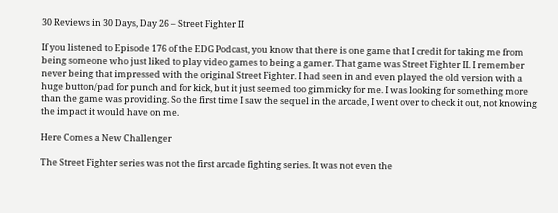30 Reviews in 30 Days, Day 26 – Street Fighter II

If you listened to Episode 176 of the EDG Podcast, you know that there is one game that I credit for taking me from being someone who just liked to play video games to being a gamer. That game was Street Fighter II. I remember never being that impressed with the original Street Fighter. I had seen in and even played the old version with a huge button/pad for punch and for kick, but it just seemed too gimmicky for me. I was looking for something more than the game was providing. So the first time I saw the sequel in the arcade, I went over to check it out, not knowing the impact it would have on me.

Here Comes a New Challenger

The Street Fighter series was not the first arcade fighting series. It was not even the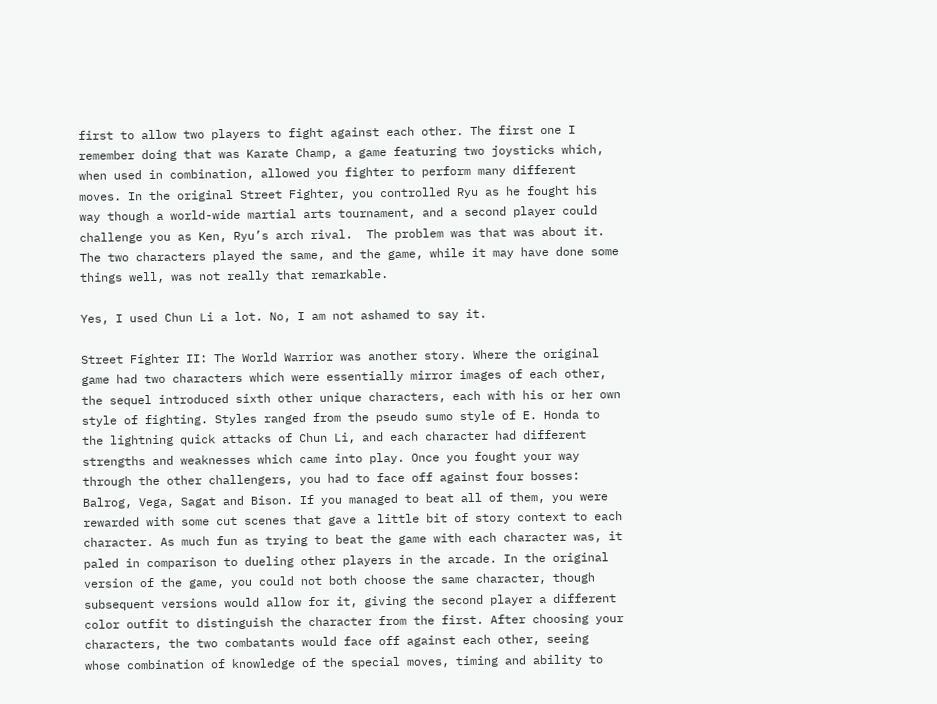first to allow two players to fight against each other. The first one I remember doing that was Karate Champ, a game featuring two joysticks which, when used in combination, allowed you fighter to perform many different moves. In the original Street Fighter, you controlled Ryu as he fought his way though a world-wide martial arts tournament, and a second player could challenge you as Ken, Ryu’s arch rival.  The problem was that was about it. The two characters played the same, and the game, while it may have done some things well, was not really that remarkable.

Yes, I used Chun Li a lot. No, I am not ashamed to say it.

Street Fighter II: The World Warrior was another story. Where the original game had two characters which were essentially mirror images of each other, the sequel introduced sixth other unique characters, each with his or her own style of fighting. Styles ranged from the pseudo sumo style of E. Honda to the lightning quick attacks of Chun Li, and each character had different strengths and weaknesses which came into play. Once you fought your way through the other challengers, you had to face off against four bosses: Balrog, Vega, Sagat and Bison. If you managed to beat all of them, you were rewarded with some cut scenes that gave a little bit of story context to each character. As much fun as trying to beat the game with each character was, it paled in comparison to dueling other players in the arcade. In the original version of the game, you could not both choose the same character, though subsequent versions would allow for it, giving the second player a different color outfit to distinguish the character from the first. After choosing your characters, the two combatants would face off against each other, seeing whose combination of knowledge of the special moves, timing and ability to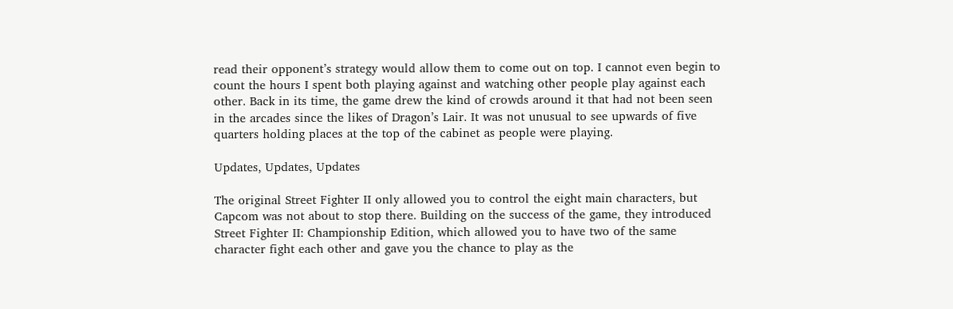read their opponent’s strategy would allow them to come out on top. I cannot even begin to count the hours I spent both playing against and watching other people play against each other. Back in its time, the game drew the kind of crowds around it that had not been seen in the arcades since the likes of Dragon’s Lair. It was not unusual to see upwards of five quarters holding places at the top of the cabinet as people were playing.

Updates, Updates, Updates

The original Street Fighter II only allowed you to control the eight main characters, but Capcom was not about to stop there. Building on the success of the game, they introduced Street Fighter II: Championship Edition, which allowed you to have two of the same character fight each other and gave you the chance to play as the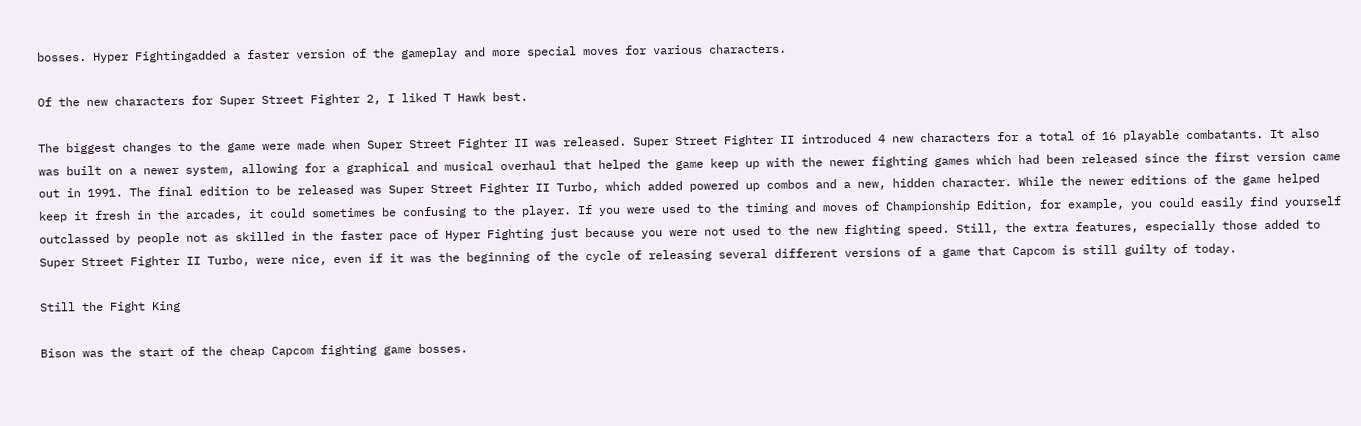bosses. Hyper Fightingadded a faster version of the gameplay and more special moves for various characters.

Of the new characters for Super Street Fighter 2, I liked T Hawk best.

The biggest changes to the game were made when Super Street Fighter II was released. Super Street Fighter II introduced 4 new characters for a total of 16 playable combatants. It also was built on a newer system, allowing for a graphical and musical overhaul that helped the game keep up with the newer fighting games which had been released since the first version came out in 1991. The final edition to be released was Super Street Fighter II Turbo, which added powered up combos and a new, hidden character. While the newer editions of the game helped keep it fresh in the arcades, it could sometimes be confusing to the player. If you were used to the timing and moves of Championship Edition, for example, you could easily find yourself outclassed by people not as skilled in the faster pace of Hyper Fighting just because you were not used to the new fighting speed. Still, the extra features, especially those added to Super Street Fighter II Turbo, were nice, even if it was the beginning of the cycle of releasing several different versions of a game that Capcom is still guilty of today.

Still the Fight King

Bison was the start of the cheap Capcom fighting game bosses.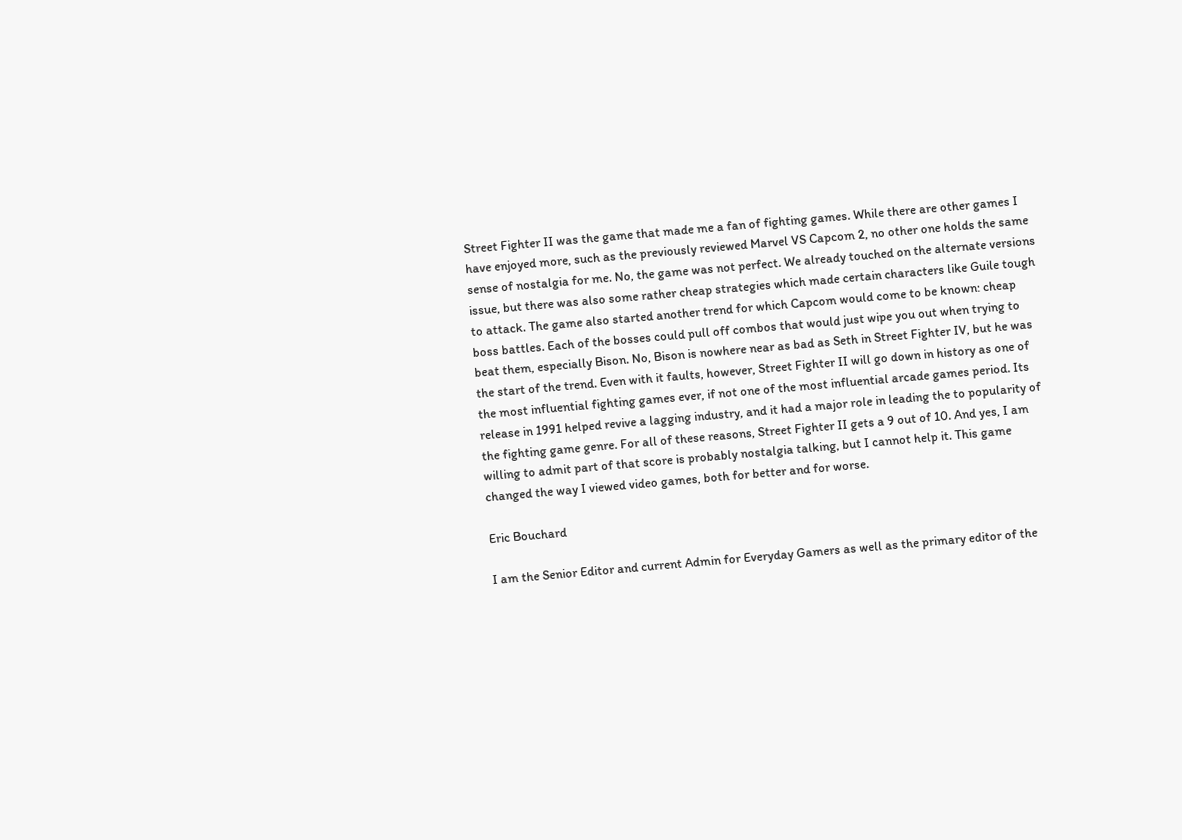Street Fighter II was the game that made me a fan of fighting games. While there are other games I have enjoyed more, such as the previously reviewed Marvel VS Capcom 2, no other one holds the same sense of nostalgia for me. No, the game was not perfect. We already touched on the alternate versions issue, but there was also some rather cheap strategies which made certain characters like Guile tough to attack. The game also started another trend for which Capcom would come to be known: cheap boss battles. Each of the bosses could pull off combos that would just wipe you out when trying to beat them, especially Bison. No, Bison is nowhere near as bad as Seth in Street Fighter IV, but he was the start of the trend. Even with it faults, however, Street Fighter II will go down in history as one of the most influential fighting games ever, if not one of the most influential arcade games period. Its release in 1991 helped revive a lagging industry, and it had a major role in leading the to popularity of the fighting game genre. For all of these reasons, Street Fighter II gets a 9 out of 10. And yes, I am willing to admit part of that score is probably nostalgia talking, but I cannot help it. This game changed the way I viewed video games, both for better and for worse.

Eric Bouchard

I am the Senior Editor and current Admin for Everyday Gamers as well as the primary editor of the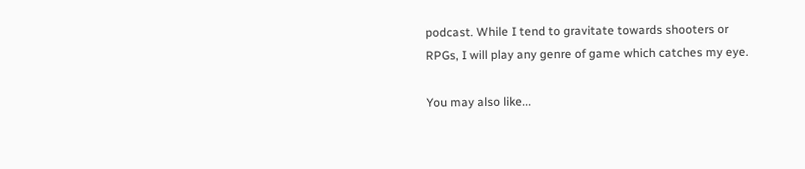podcast. While I tend to gravitate towards shooters or RPGs, I will play any genre of game which catches my eye.

You may also like...